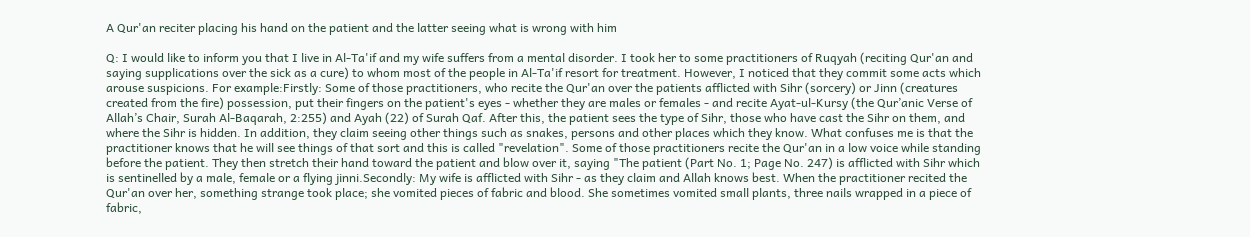A Qur'an reciter placing his hand on the patient and the latter seeing what is wrong with him

Q: I would like to inform you that I live in Al-Ta'if and my wife suffers from a mental disorder. I took her to some practitioners of Ruqyah (reciting Qur'an and saying supplications over the sick as a cure) to whom most of the people in Al-Ta'if resort for treatment. However, I noticed that they commit some acts which arouse suspicions. For example:Firstly: Some of those practitioners, who recite the Qur'an over the patients afflicted with Sihr (sorcery) or Jinn (creatures created from the fire) possession, put their fingers on the patient's eyes - whether they are males or females - and recite Ayat-ul-Kursy (the Qur’anic Verse of Allah’s Chair, Surah Al-Baqarah, 2:255) and Ayah (22) of Surah Qaf. After this, the patient sees the type of Sihr, those who have cast the Sihr on them, and where the Sihr is hidden. In addition, they claim seeing other things such as snakes, persons and other places which they know. What confuses me is that the practitioner knows that he will see things of that sort and this is called "revelation". Some of those practitioners recite the Qur'an in a low voice while standing before the patient. They then stretch their hand toward the patient and blow over it, saying "The patient (Part No. 1; Page No. 247) is afflicted with Sihr which is sentinelled by a male, female or a flying jinni.Secondly: My wife is afflicted with Sihr - as they claim and Allah knows best. When the practitioner recited the Qur'an over her, something strange took place; she vomited pieces of fabric and blood. She sometimes vomited small plants, three nails wrapped in a piece of fabric,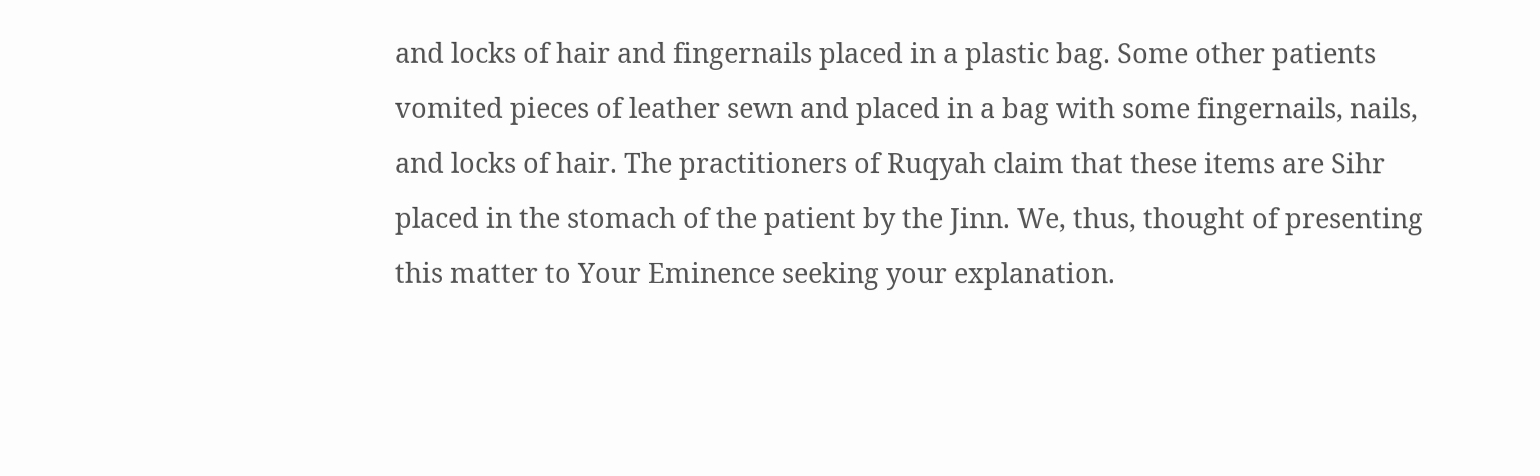and locks of hair and fingernails placed in a plastic bag. Some other patients vomited pieces of leather sewn and placed in a bag with some fingernails, nails, and locks of hair. The practitioners of Ruqyah claim that these items are Sihr placed in the stomach of the patient by the Jinn. We, thus, thought of presenting this matter to Your Eminence seeking your explanation.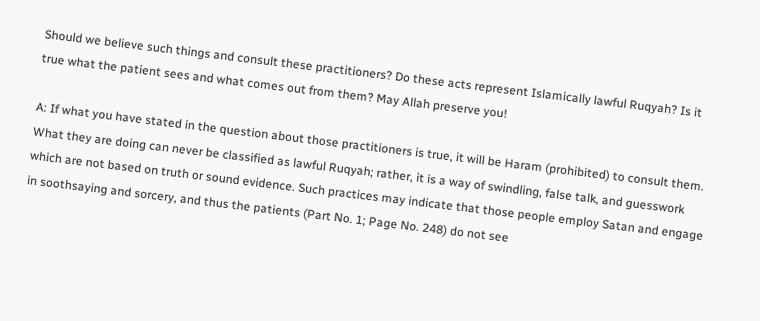Should we believe such things and consult these practitioners? Do these acts represent Islamically lawful Ruqyah? Is it true what the patient sees and what comes out from them? May Allah preserve you!

A: If what you have stated in the question about those practitioners is true, it will be Haram (prohibited) to consult them. What they are doing can never be classified as lawful Ruqyah; rather, it is a way of swindling, false talk, and guesswork which are not based on truth or sound evidence. Such practices may indicate that those people employ Satan and engage in soothsaying and sorcery, and thus the patients (Part No. 1; Page No. 248) do not see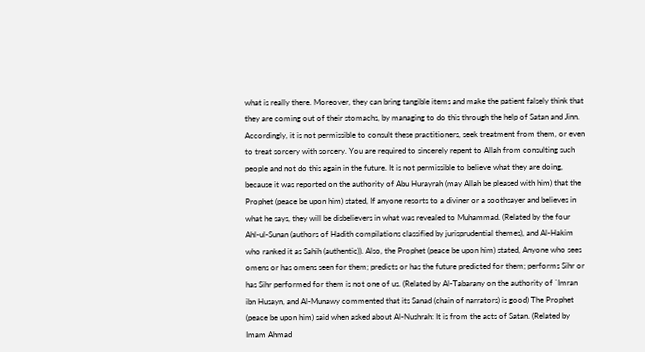what is really there. Moreover, they can bring tangible items and make the patient falsely think that they are coming out of their stomachs, by managing to do this through the help of Satan and Jinn. Accordingly, it is not permissible to consult these practitioners, seek treatment from them, or even to treat sorcery with sorcery. You are required to sincerely repent to Allah from consulting such people and not do this again in the future. It is not permissible to believe what they are doing, because it was reported on the authority of Abu Hurayrah (may Allah be pleased with him) that the Prophet (peace be upon him) stated, If anyone resorts to a diviner or a soothsayer and believes in what he says, they will be disbelievers in what was revealed to Muhammad. (Related by the four Ahl-ul-Sunan (authors of Hadith compilations classified by jurisprudential themes), and Al-Hakim who ranked it as Sahih (authentic)). Also, the Prophet (peace be upon him) stated, Anyone who sees omens or has omens seen for them; predicts or has the future predicted for them; performs Sihr or has Sihr performed for them is not one of us. (Related by Al-Tabarany on the authority of `Imran ibn Husayn, and Al-Munawy commented that its Sanad (chain of narrators) is good) The Prophet (peace be upon him) said when asked about Al-Nushrah: It is from the acts of Satan. (Related by Imam Ahmad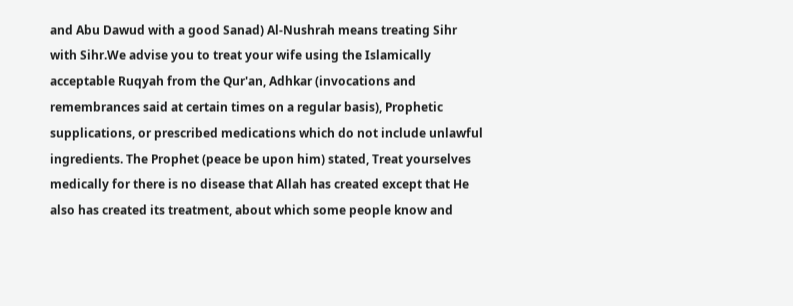and Abu Dawud with a good Sanad) Al-Nushrah means treating Sihr with Sihr.We advise you to treat your wife using the Islamically acceptable Ruqyah from the Qur'an, Adhkar (invocations and remembrances said at certain times on a regular basis), Prophetic supplications, or prescribed medications which do not include unlawful ingredients. The Prophet (peace be upon him) stated, Treat yourselves medically for there is no disease that Allah has created except that He also has created its treatment, about which some people know and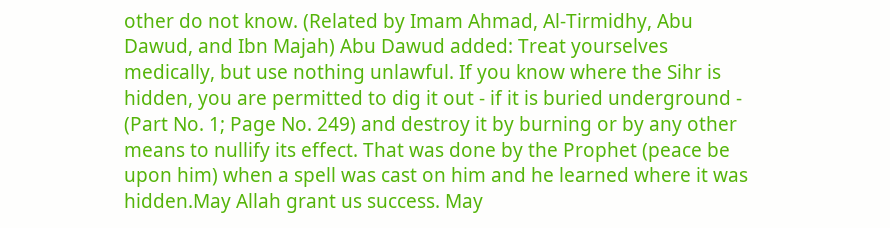other do not know. (Related by Imam Ahmad, Al-Tirmidhy, Abu Dawud, and Ibn Majah) Abu Dawud added: Treat yourselves medically, but use nothing unlawful. If you know where the Sihr is hidden, you are permitted to dig it out - if it is buried underground - (Part No. 1; Page No. 249) and destroy it by burning or by any other means to nullify its effect. That was done by the Prophet (peace be upon him) when a spell was cast on him and he learned where it was hidden.May Allah grant us success. May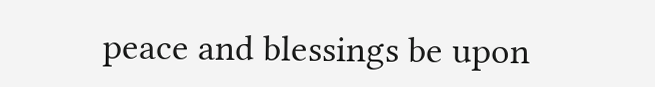peace and blessings be upon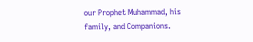our Prophet Muhammad, his family, and Companions.